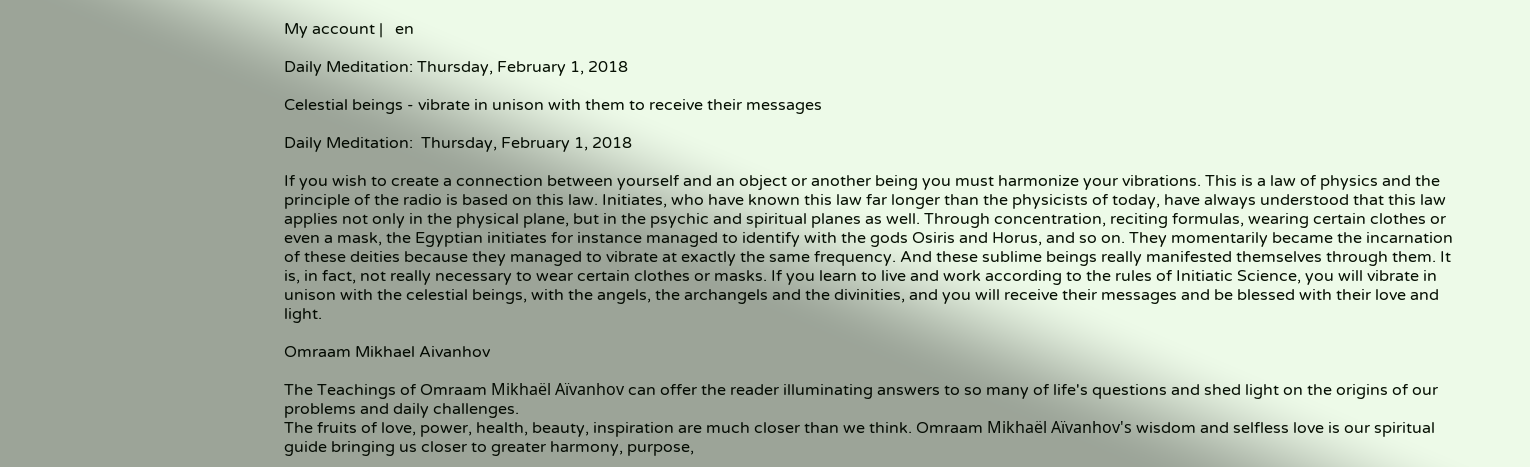My account |   en

Daily Meditation: Thursday, February 1, 2018

Celestial beings - vibrate in unison with them to receive their messages

Daily Meditation:  Thursday, February 1, 2018

If you wish to create a connection between yourself and an object or another being you must harmonize your vibrations. This is a law of physics and the principle of the radio is based on this law. Initiates, who have known this law far longer than the physicists of today, have always understood that this law applies not only in the physical plane, but in the psychic and spiritual planes as well. Through concentration, reciting formulas, wearing certain clothes or even a mask, the Egyptian initiates for instance managed to identify with the gods Osiris and Horus, and so on. They momentarily became the incarnation of these deities because they managed to vibrate at exactly the same frequency. And these sublime beings really manifested themselves through them. It is, in fact, not really necessary to wear certain clothes or masks. If you learn to live and work according to the rules of Initiatic Science, you will vibrate in unison with the celestial beings, with the angels, the archangels and the divinities, and you will receive their messages and be blessed with their love and light.

Omraam Mikhael Aivanhov

The Teachings of Omraam Mikhaël Aïvanhov can offer the reader illuminating answers to so many of life's questions and shed light on the origins of our problems and daily challenges.
The fruits of love, power, health, beauty, inspiration are much closer than we think. Omraam Mikhaël Aïvanhov's wisdom and selfless love is our spiritual guide bringing us closer to greater harmony, purpose,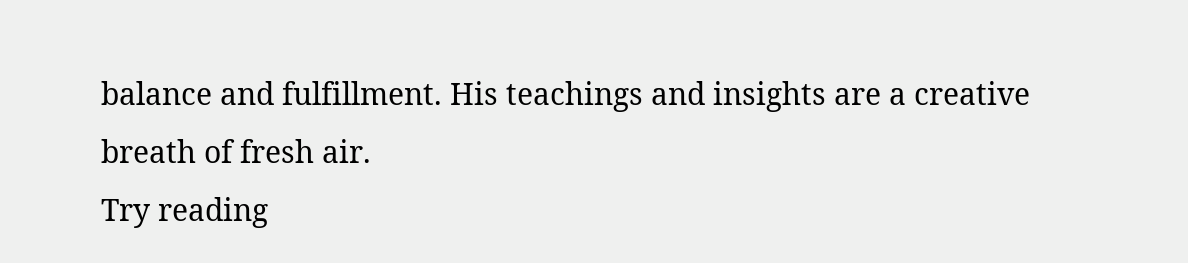balance and fulfillment. His teachings and insights are a creative breath of fresh air.
Try reading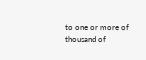to one or more of thousand of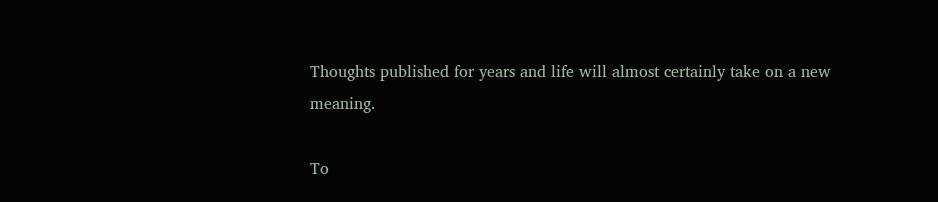Thoughts published for years and life will almost certainly take on a new meaning.

To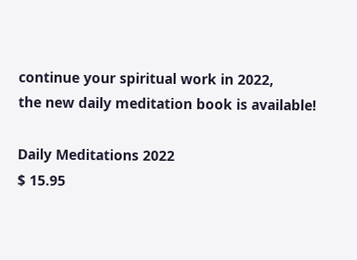continue your spiritual work in 2022,
the new daily meditation book is available!

Daily Meditations 2022
$ 15.95